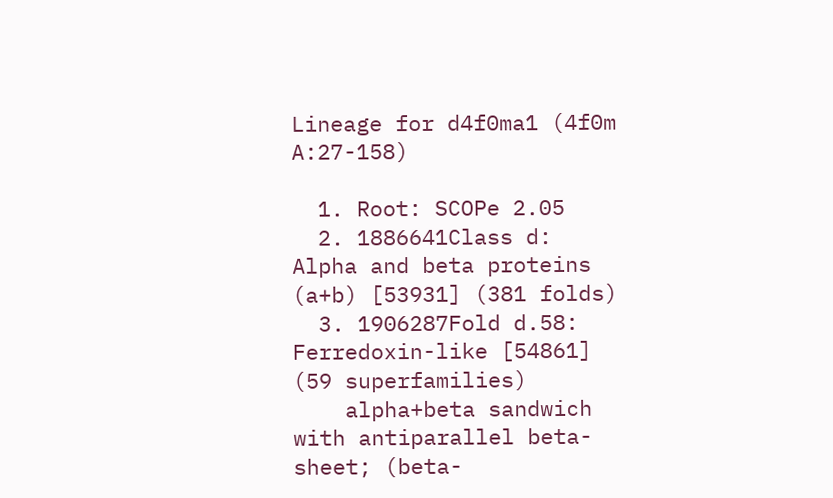Lineage for d4f0ma1 (4f0m A:27-158)

  1. Root: SCOPe 2.05
  2. 1886641Class d: Alpha and beta proteins (a+b) [53931] (381 folds)
  3. 1906287Fold d.58: Ferredoxin-like [54861] (59 superfamilies)
    alpha+beta sandwich with antiparallel beta-sheet; (beta-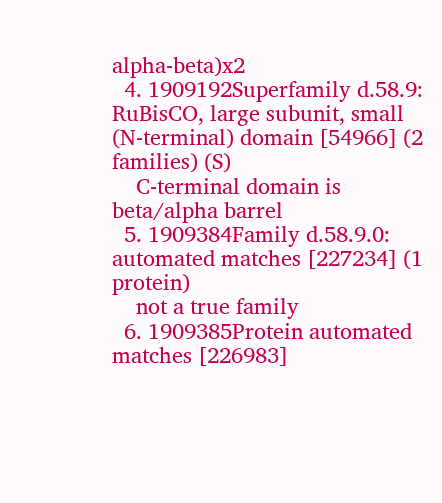alpha-beta)x2
  4. 1909192Superfamily d.58.9: RuBisCO, large subunit, small (N-terminal) domain [54966] (2 families) (S)
    C-terminal domain is beta/alpha barrel
  5. 1909384Family d.58.9.0: automated matches [227234] (1 protein)
    not a true family
  6. 1909385Protein automated matches [226983]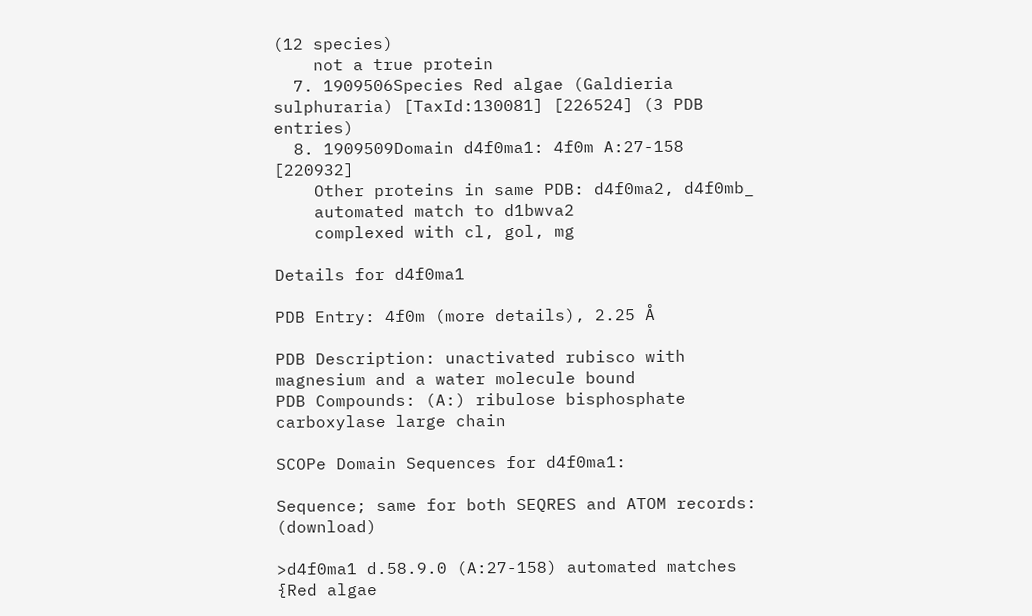(12 species)
    not a true protein
  7. 1909506Species Red algae (Galdieria sulphuraria) [TaxId:130081] [226524] (3 PDB entries)
  8. 1909509Domain d4f0ma1: 4f0m A:27-158 [220932]
    Other proteins in same PDB: d4f0ma2, d4f0mb_
    automated match to d1bwva2
    complexed with cl, gol, mg

Details for d4f0ma1

PDB Entry: 4f0m (more details), 2.25 Å

PDB Description: unactivated rubisco with magnesium and a water molecule bound
PDB Compounds: (A:) ribulose bisphosphate carboxylase large chain

SCOPe Domain Sequences for d4f0ma1:

Sequence; same for both SEQRES and ATOM records: (download)

>d4f0ma1 d.58.9.0 (A:27-158) automated matches {Red algae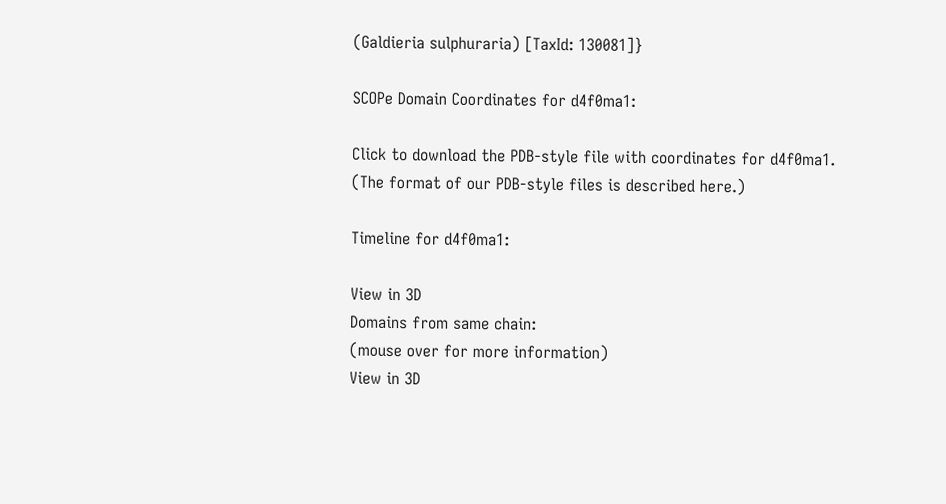(Galdieria sulphuraria) [TaxId: 130081]}

SCOPe Domain Coordinates for d4f0ma1:

Click to download the PDB-style file with coordinates for d4f0ma1.
(The format of our PDB-style files is described here.)

Timeline for d4f0ma1:

View in 3D
Domains from same chain:
(mouse over for more information)
View in 3D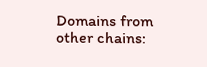Domains from other chains: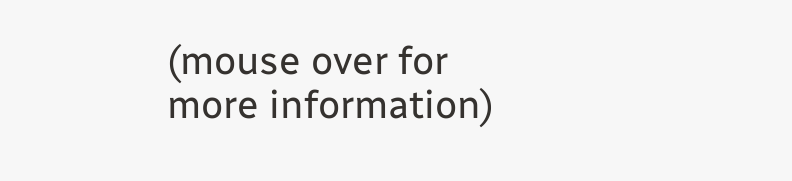(mouse over for more information)